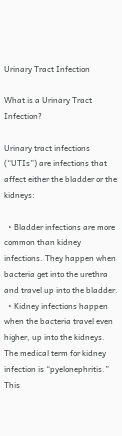Urinary Tract Infection

What is a Urinary Tract Infection?

Urinary tract infections (“UTIs”) are infections that affect either the bladder or the kidneys:

  • Bladder infections are more common than kidney infections. They happen when bacteria get into the urethra and travel up into the bladder.
  • Kidney infections happen when the bacteria travel even higher, up into the kidneys. The medical term for kidney infection is “pyelonephritis.” This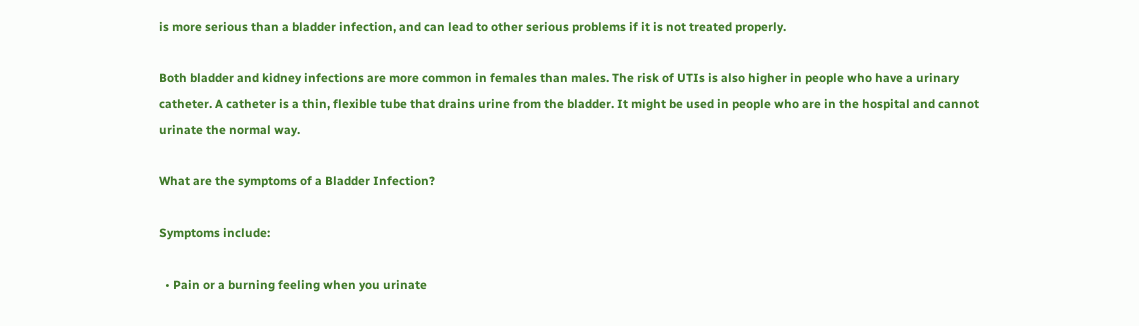is more serious than a bladder infection, and can lead to other serious problems if it is not treated properly.

Both bladder and kidney infections are more common in females than males. The risk of UTIs is also higher in people who have a urinary catheter. A catheter is a thin, flexible tube that drains urine from the bladder. It might be used in people who are in the hospital and cannot urinate the normal way.

What are the symptoms of a Bladder Infection?

Symptoms include:

  • Pain or a burning feeling when you urinate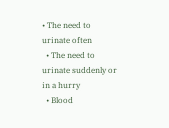• The need to urinate often
  • The need to urinate suddenly or in a hurry
  • Blood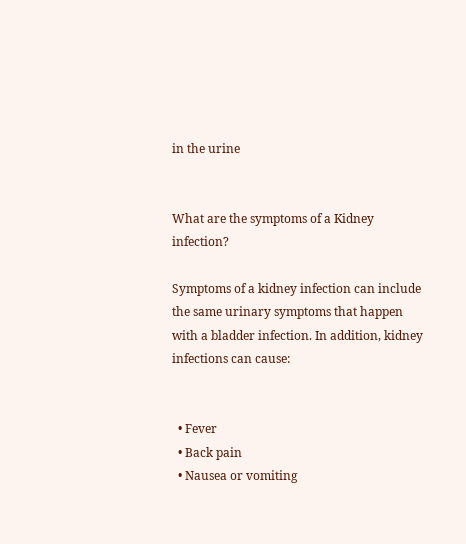in the urine


What are the symptoms of a Kidney infection?

Symptoms of a kidney infection can include the same urinary symptoms that happen with a bladder infection. In addition, kidney infections can cause:


  • Fever
  • Back pain
  • Nausea or vomiting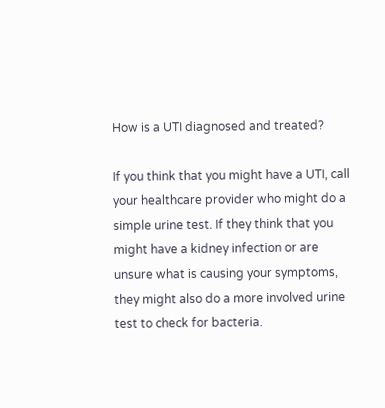How is a UTI diagnosed and treated?

If you think that you might have a UTI, call your healthcare provider who might do a simple urine test. If they think that you might have a kidney infection or are unsure what is causing your symptoms, they might also do a more involved urine test to check for bacteria.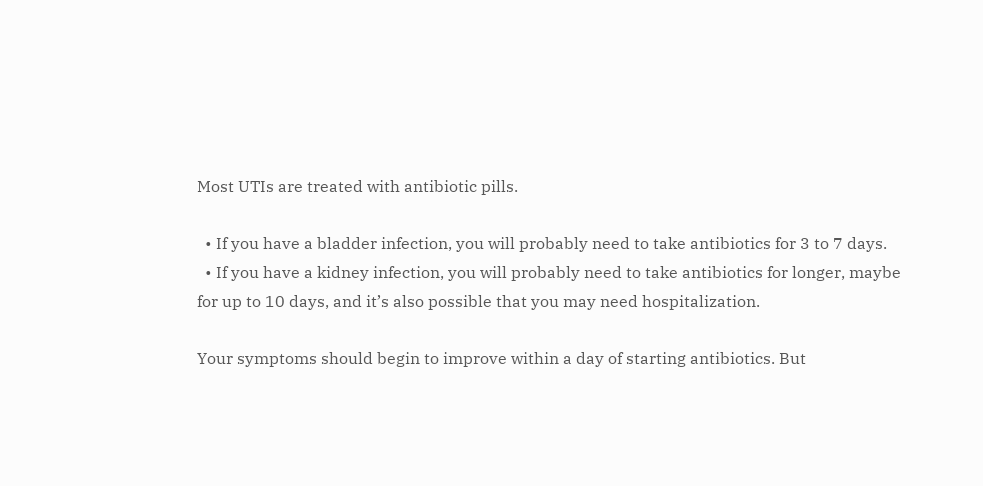Most UTIs are treated with antibiotic pills.

  • If you have a bladder infection, you will probably need to take antibiotics for 3 to 7 days.
  • If you have a kidney infection, you will probably need to take antibiotics for longer, maybe for up to 10 days, and it’s also possible that you may need hospitalization.

Your symptoms should begin to improve within a day of starting antibiotics. But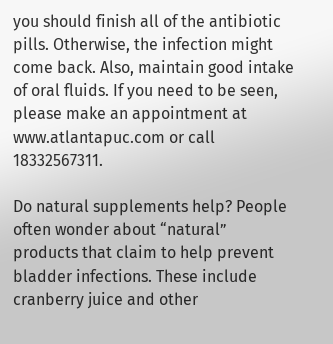you should finish all of the antibiotic pills. Otherwise, the infection might come back. Also, maintain good intake of oral fluids. If you need to be seen, please make an appointment at www.atlantapuc.com or call 18332567311.

Do natural supplements help? People often wonder about “natural” products that claim to help prevent bladder infections. These include cranberry juice and other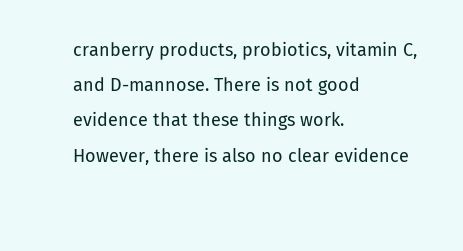cranberry products, probiotics, vitamin C, and D-mannose. There is not good evidence that these things work. However, there is also no clear evidence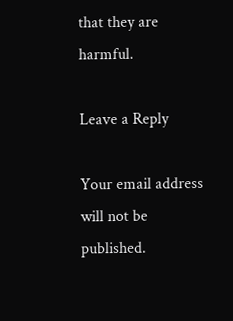that they are harmful.

Leave a Reply

Your email address will not be published.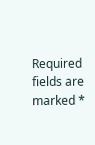Required fields are marked *